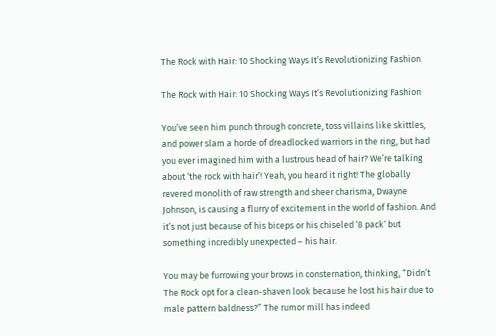The Rock with Hair: 10 Shocking Ways It’s Revolutionizing Fashion

The Rock with Hair: 10 Shocking Ways It’s Revolutionizing Fashion

You’ve seen him punch through concrete, toss villains like skittles, and power slam a horde of dreadlocked warriors in the ring, but had you ever imagined him with a lustrous head of hair? We’re talking about ‘the rock with hair’! Yeah, you heard it right! The globally revered monolith of raw strength and sheer charisma, Dwayne Johnson, is causing a flurry of excitement in the world of fashion. And it’s not just because of his biceps or his chiseled ‘8 pack‘ but something incredibly unexpected – his hair.

You may be furrowing your brows in consternation, thinking, “Didn’t The Rock opt for a clean-shaven look because he lost his hair due to male pattern baldness?” The rumor mill has indeed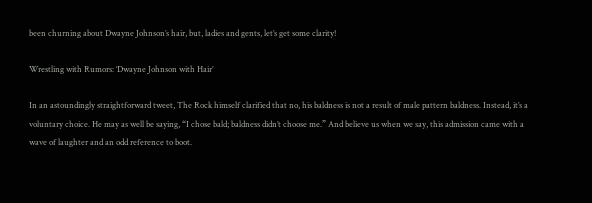been churning about Dwayne Johnson’s hair, but, ladies and gents, let’s get some clarity!

Wrestling with Rumors: ‘Dwayne Johnson with Hair’

In an astoundingly straightforward tweet, The Rock himself clarified that no, his baldness is not a result of male pattern baldness. Instead, it’s a voluntary choice. He may as well be saying, “I chose bald; baldness didn’t choose me.” And believe us when we say, this admission came with a wave of laughter and an odd reference to boot.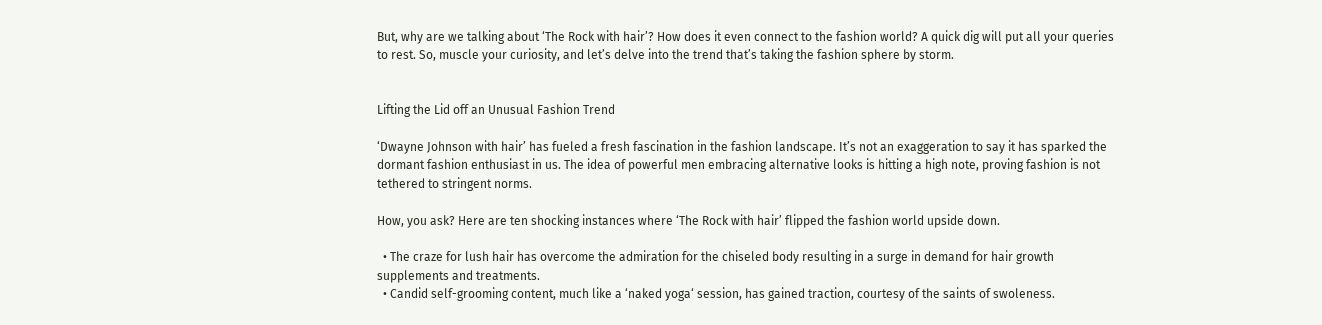But, why are we talking about ‘The Rock with hair’? How does it even connect to the fashion world? A quick dig will put all your queries to rest. So, muscle your curiosity, and let’s delve into the trend that’s taking the fashion sphere by storm.


Lifting the Lid off an Unusual Fashion Trend

‘Dwayne Johnson with hair’ has fueled a fresh fascination in the fashion landscape. It’s not an exaggeration to say it has sparked the dormant fashion enthusiast in us. The idea of powerful men embracing alternative looks is hitting a high note, proving fashion is not tethered to stringent norms.

How, you ask? Here are ten shocking instances where ‘The Rock with hair’ flipped the fashion world upside down.

  • The craze for lush hair has overcome the admiration for the chiseled body resulting in a surge in demand for hair growth supplements and treatments.
  • Candid self-grooming content, much like a ‘naked yoga‘ session, has gained traction, courtesy of the saints of swoleness.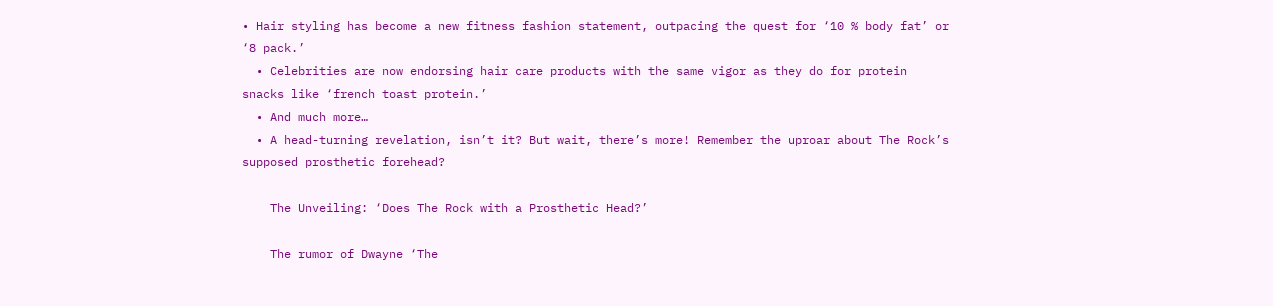• Hair styling has become a new fitness fashion statement, outpacing the quest for ‘10 % body fat’ or ‘8 pack.’
  • Celebrities are now endorsing hair care products with the same vigor as they do for protein snacks like ‘french toast protein.’
  • And much more…
  • A head-turning revelation, isn’t it? But wait, there’s more! Remember the uproar about The Rock’s supposed prosthetic forehead?

    The Unveiling: ‘Does The Rock with a Prosthetic Head?’

    The rumor of Dwayne ‘The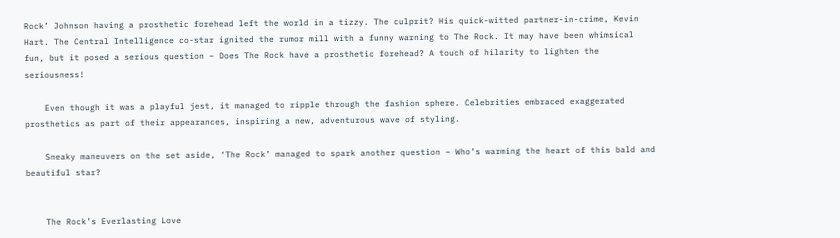Rock’ Johnson having a prosthetic forehead left the world in a tizzy. The culprit? His quick-witted partner-in-crime, Kevin Hart. The Central Intelligence co-star ignited the rumor mill with a funny warning to The Rock. It may have been whimsical fun, but it posed a serious question – Does The Rock have a prosthetic forehead? A touch of hilarity to lighten the seriousness!

    Even though it was a playful jest, it managed to ripple through the fashion sphere. Celebrities embraced exaggerated prosthetics as part of their appearances, inspiring a new, adventurous wave of styling.

    Sneaky maneuvers on the set aside, ‘The Rock’ managed to spark another question – Who’s warming the heart of this bald and beautiful star?


    The Rock’s Everlasting Love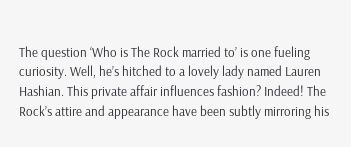The question ‘Who is The Rock married to’ is one fueling curiosity. Well, he’s hitched to a lovely lady named Lauren Hashian. This private affair influences fashion? Indeed! The Rock’s attire and appearance have been subtly mirroring his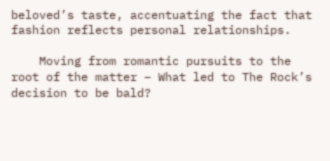beloved’s taste, accentuating the fact that fashion reflects personal relationships.

    Moving from romantic pursuits to the root of the matter – What led to The Rock’s decision to be bald?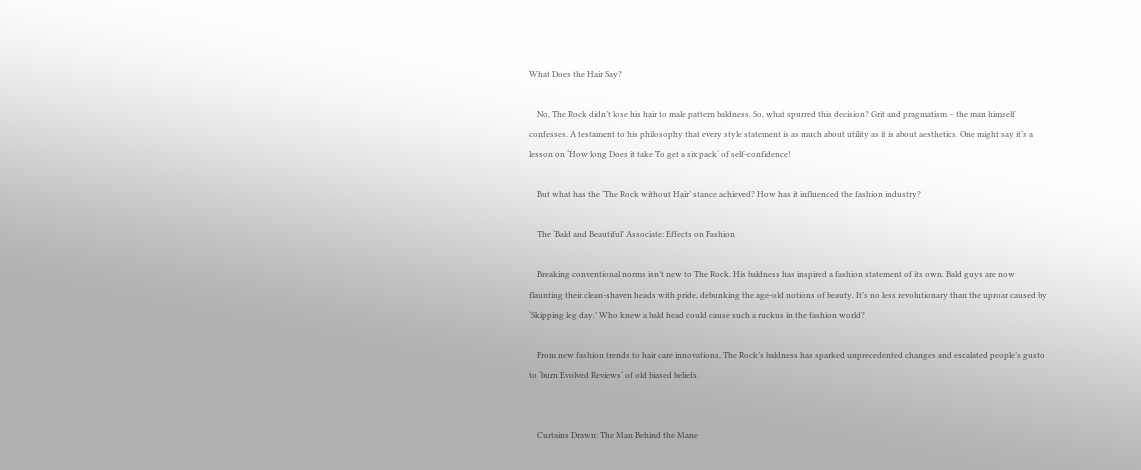What Does the Hair Say?

    No, The Rock didn’t lose his hair to male pattern baldness. So, what spurred this decision? Grit and pragmatism – the man himself confesses. A testament to his philosophy that every style statement is as much about utility as it is about aesthetics. One might say it’s a lesson on ‘How long Does it take To get a six pack‘ of self-confidence!

    But what has the ‘The Rock without Hair’ stance achieved? How has it influenced the fashion industry?

    The ‘Bald and Beautiful’ Associate: Effects on Fashion

    Breaking conventional norms isn’t new to The Rock. His baldness has inspired a fashion statement of its own. Bald guys are now flaunting their clean-shaven heads with pride, debunking the age-old notions of beauty. It’s no less revolutionary than the uproar caused by ‘Skipping leg day.’ Who knew a bald head could cause such a ruckus in the fashion world?

    From new fashion trends to hair care innovations, The Rock’s baldness has sparked unprecedented changes and escalated people’s gusto to ‘burn Evolved Reviews‘ of old biased beliefs.


    Curtains Drawn: The Man Behind the Mane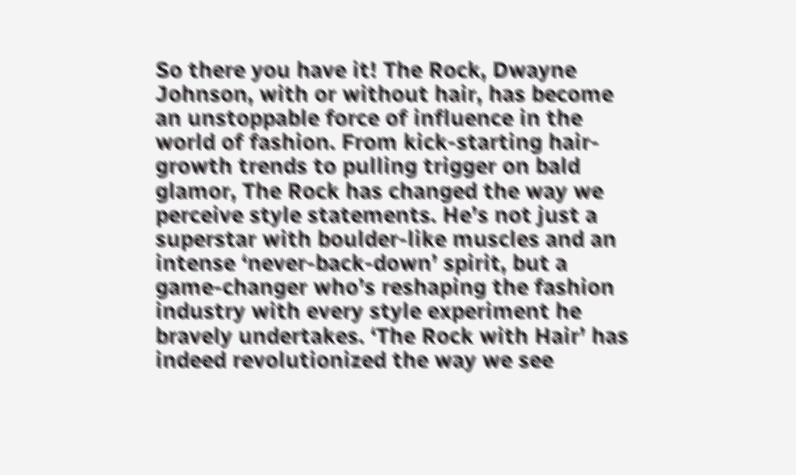So there you have it! The Rock, Dwayne Johnson, with or without hair, has become an unstoppable force of influence in the world of fashion. From kick-starting hair-growth trends to pulling trigger on bald glamor, The Rock has changed the way we perceive style statements. He’s not just a superstar with boulder-like muscles and an intense ‘never-back-down’ spirit, but a game-changer who’s reshaping the fashion industry with every style experiment he bravely undertakes. ‘The Rock with Hair’ has indeed revolutionized the way we see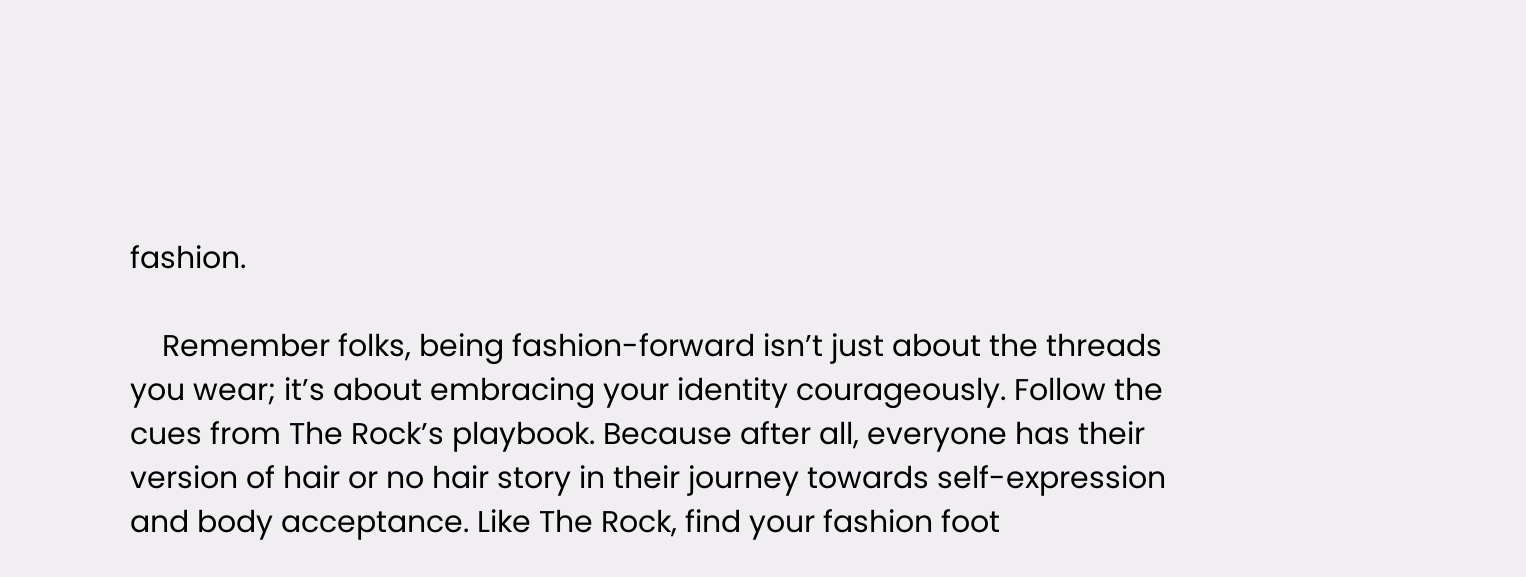fashion.

    Remember folks, being fashion-forward isn’t just about the threads you wear; it’s about embracing your identity courageously. Follow the cues from The Rock’s playbook. Because after all, everyone has their version of hair or no hair story in their journey towards self-expression and body acceptance. Like The Rock, find your fashion foot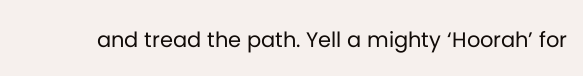and tread the path. Yell a mighty ‘Hoorah’ for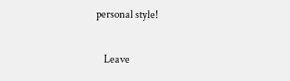personal style!

    Leave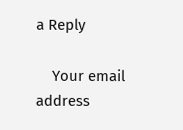a Reply

    Your email address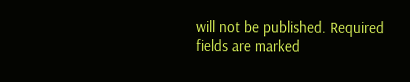will not be published. Required fields are marked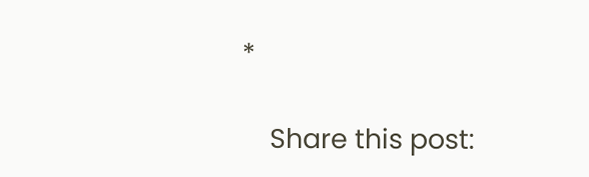*

    Share this post: